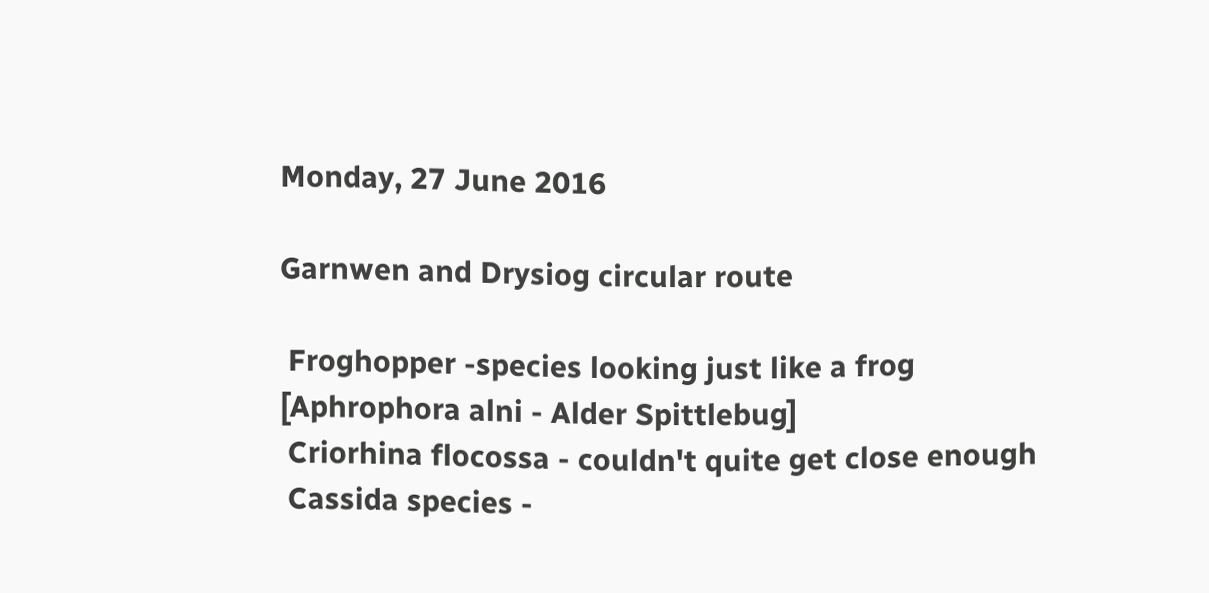Monday, 27 June 2016

Garnwen and Drysiog circular route

 Froghopper -species looking just like a frog [Aphrophora alni - Alder Spittlebug]
 Criorhina flocossa - couldn't quite get close enough
 Cassida species -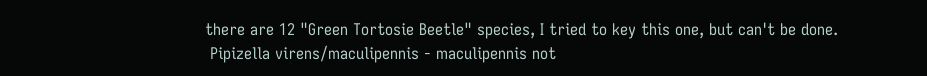there are 12 "Green Tortosie Beetle" species, I tried to key this one, but can't be done.
 Pipizella virens/maculipennis - maculipennis not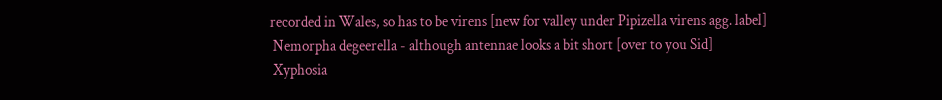recorded in Wales, so has to be virens [new for valley under Pipizella virens agg. label]
 Nemorpha degeerella - although antennae looks a bit short [over to you Sid]
 Xyphosia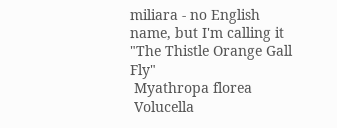miliara - no English name, but I'm calling it "The Thistle Orange Gall Fly"
 Myathropa florea
 Volucella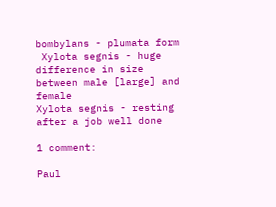bombylans - plumata form
 Xylota segnis - huge difference in size between male [large] and female
Xylota segnis - resting after a job well done

1 comment:

Paul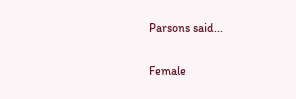Parsons said...

Female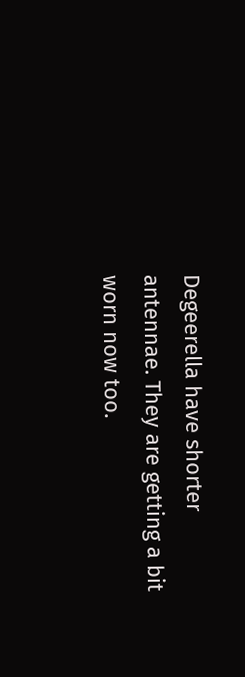Degeerella have shorter antennae. They are getting a bit worn now too.